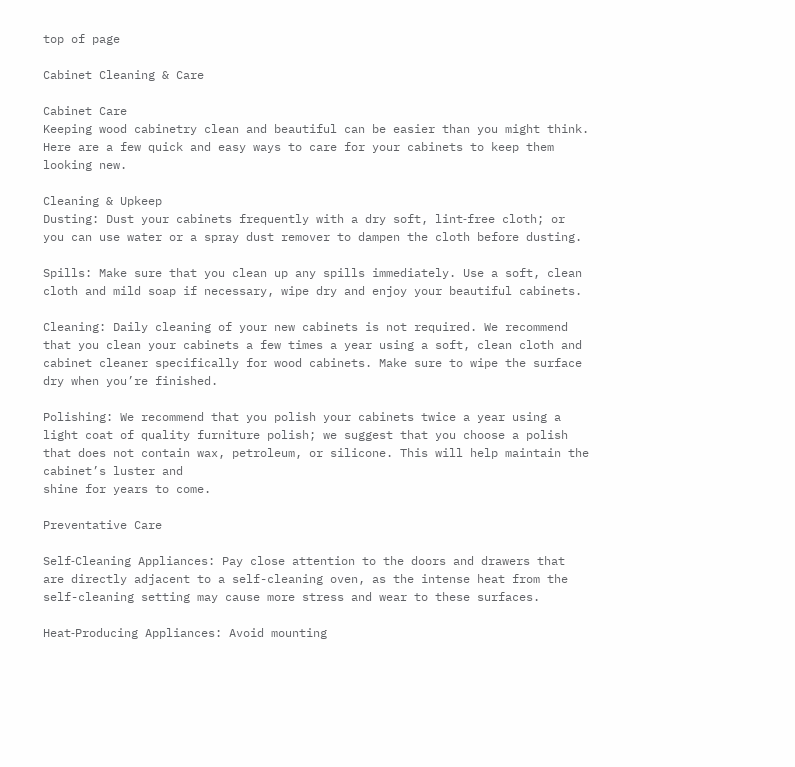top of page

Cabinet Cleaning & Care

Cabinet Care
Keeping wood cabinetry clean and beautiful can be easier than you might think. Here are a few quick and easy ways to care for your cabinets to keep them looking new.

Cleaning & Upkeep
Dusting: Dust your cabinets frequently with a dry soft, lint‐free cloth; or you can use water or a spray dust remover to dampen the cloth before dusting.

Spills: Make sure that you clean up any spills immediately. Use a soft, clean cloth and mild soap if necessary, wipe dry and enjoy your beautiful cabinets.

Cleaning: Daily cleaning of your new cabinets is not required. We recommend that you clean your cabinets a few times a year using a soft, clean cloth and cabinet cleaner specifically for wood cabinets. Make sure to wipe the surface dry when you’re finished.

Polishing: We recommend that you polish your cabinets twice a year using a light coat of quality furniture polish; we suggest that you choose a polish that does not contain wax, petroleum, or silicone. This will help maintain the cabinet’s luster and
shine for years to come.

Preventative Care

Self‐Cleaning Appliances: Pay close attention to the doors and drawers that are directly adjacent to a self-cleaning oven, as the intense heat from the self-cleaning setting may cause more stress and wear to these surfaces.

Heat‐Producing Appliances: Avoid mounting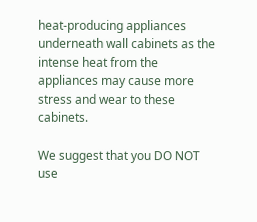heat-producing appliances underneath wall cabinets as the intense heat from the appliances may cause more stress and wear to these cabinets.

We suggest that you DO NOT use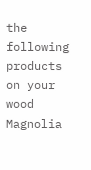the following products on your wood Magnolia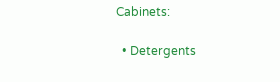Cabinets:

  • Detergents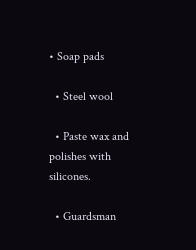• Soap pads

  • Steel wool

  • Paste wax and polishes with silicones.

  • Guardsman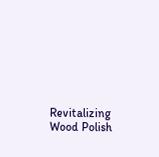Revitalizing Wood Polish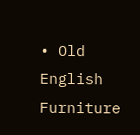• Old English Furniture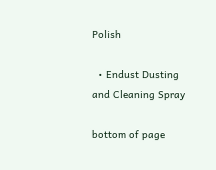Polish

  • Endust Dusting and Cleaning Spray

bottom of page